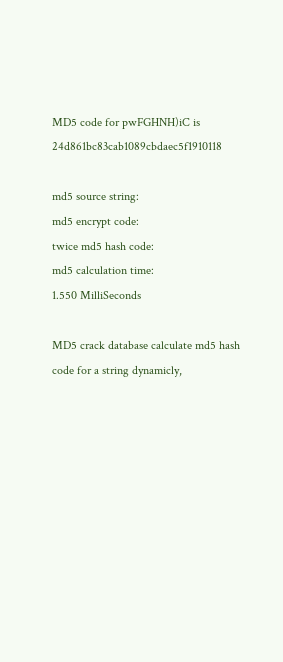MD5 code for pwFGHNH)iC is 24d861bc83cab1089cbdaec5f1910118

md5 source string:
md5 encrypt code:
twice md5 hash code:
md5 calculation time:
1.550 MilliSeconds

MD5 crack database calculate md5 hash code for a string dynamicly,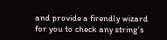and provide a firendly wizard for you to check any string's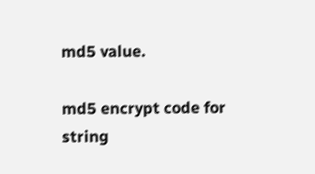md5 value.

md5 encrypt code for string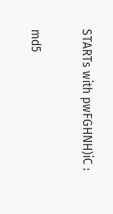STARTs with pwFGHNH)iC :

md5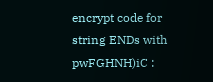encrypt code for string ENDs with pwFGHNH)iC :